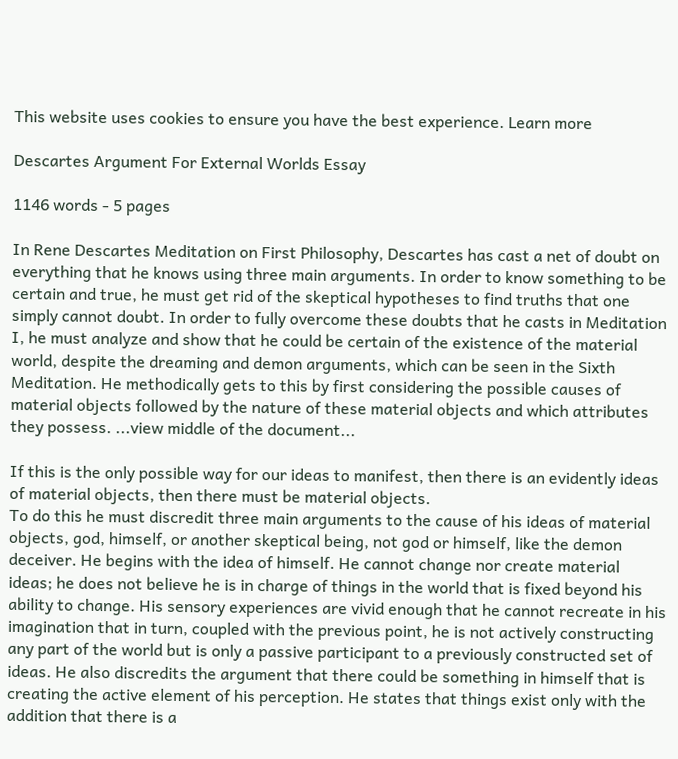This website uses cookies to ensure you have the best experience. Learn more

Descartes Argument For External Worlds Essay

1146 words - 5 pages

In Rene Descartes Meditation on First Philosophy, Descartes has cast a net of doubt on everything that he knows using three main arguments. In order to know something to be certain and true, he must get rid of the skeptical hypotheses to find truths that one simply cannot doubt. In order to fully overcome these doubts that he casts in Meditation I, he must analyze and show that he could be certain of the existence of the material world, despite the dreaming and demon arguments, which can be seen in the Sixth Meditation. He methodically gets to this by first considering the possible causes of material objects followed by the nature of these material objects and which attributes they possess. ...view middle of the document...

If this is the only possible way for our ideas to manifest, then there is an evidently ideas of material objects, then there must be material objects.
To do this he must discredit three main arguments to the cause of his ideas of material objects, god, himself, or another skeptical being, not god or himself, like the demon deceiver. He begins with the idea of himself. He cannot change nor create material ideas; he does not believe he is in charge of things in the world that is fixed beyond his ability to change. His sensory experiences are vivid enough that he cannot recreate in his imagination that in turn, coupled with the previous point, he is not actively constructing any part of the world but is only a passive participant to a previously constructed set of ideas. He also discredits the argument that there could be something in himself that is creating the active element of his perception. He states that things exist only with the addition that there is a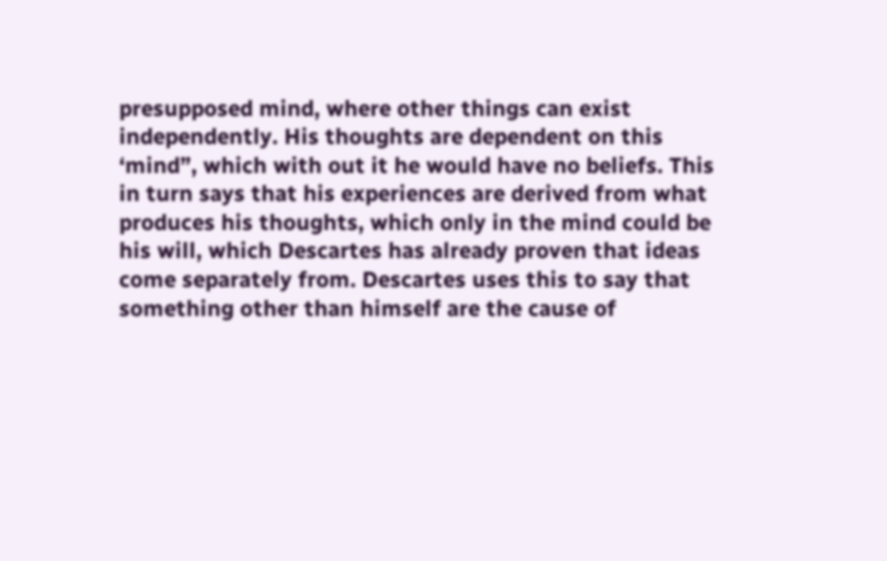presupposed mind, where other things can exist independently. His thoughts are dependent on this ‘mind”, which with out it he would have no beliefs. This in turn says that his experiences are derived from what produces his thoughts, which only in the mind could be his will, which Descartes has already proven that ideas come separately from. Descartes uses this to say that something other than himself are the cause of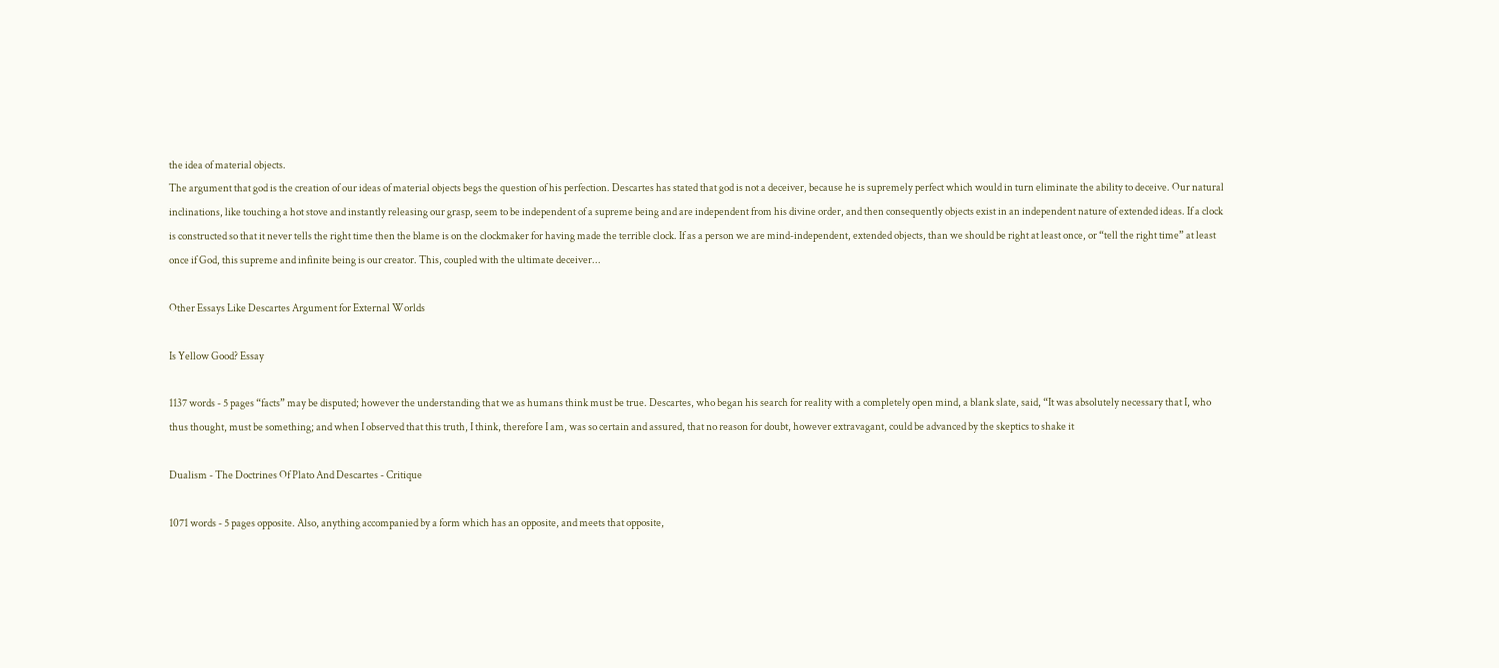the idea of material objects.
The argument that god is the creation of our ideas of material objects begs the question of his perfection. Descartes has stated that god is not a deceiver, because he is supremely perfect which would in turn eliminate the ability to deceive. Our natural inclinations, like touching a hot stove and instantly releasing our grasp, seem to be independent of a supreme being and are independent from his divine order, and then consequently objects exist in an independent nature of extended ideas. If a clock is constructed so that it never tells the right time then the blame is on the clockmaker for having made the terrible clock. If as a person we are mind-independent, extended objects, than we should be right at least once, or “tell the right time” at least once if God, this supreme and infinite being is our creator. This, coupled with the ultimate deceiver...

Other Essays Like Descartes Argument for External Worlds

Is Yellow Good? Essay

1137 words - 5 pages “facts” may be disputed; however the understanding that we as humans think must be true. Descartes, who began his search for reality with a completely open mind, a blank slate, said, “It was absolutely necessary that I, who thus thought, must be something; and when I observed that this truth, I think, therefore I am, was so certain and assured, that no reason for doubt, however extravagant, could be advanced by the skeptics to shake it

Dualism - The Doctrines Of Plato And Descartes - Critique

1071 words - 5 pages opposite. Also, anything accompanied by a form which has an opposite, and meets that opposite,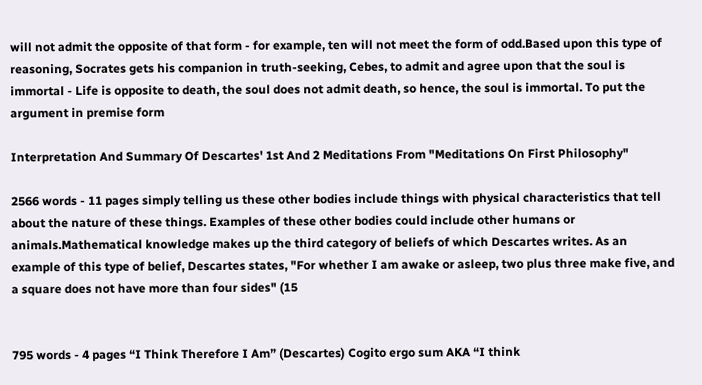will not admit the opposite of that form - for example, ten will not meet the form of odd.Based upon this type of reasoning, Socrates gets his companion in truth-seeking, Cebes, to admit and agree upon that the soul is immortal - Life is opposite to death, the soul does not admit death, so hence, the soul is immortal. To put the argument in premise form

Interpretation And Summary Of Descartes' 1st And 2 Meditations From "Meditations On First Philosophy"

2566 words - 11 pages simply telling us these other bodies include things with physical characteristics that tell about the nature of these things. Examples of these other bodies could include other humans or animals.Mathematical knowledge makes up the third category of beliefs of which Descartes writes. As an example of this type of belief, Descartes states, "For whether I am awake or asleep, two plus three make five, and a square does not have more than four sides" (15


795 words - 4 pages “I Think Therefore I Am” (Descartes) Cogito ergo sum AKA “I think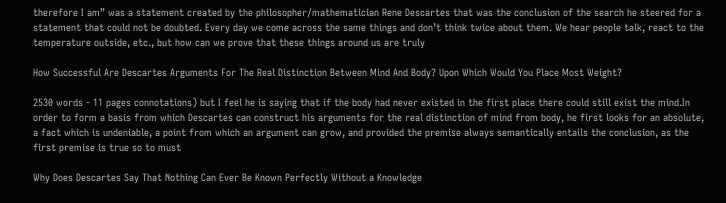therefore I am” was a statement created by the philosopher/mathematician Rene Descartes that was the conclusion of the search he steered for a statement that could not be doubted. Every day we come across the same things and don’t think twice about them. We hear people talk, react to the temperature outside, etc., but how can we prove that these things around us are truly

How Successful Are Descartes Arguments For The Real Distinction Between Mind And Body? Upon Which Would You Place Most Weight?

2530 words - 11 pages connotations) but I feel he is saying that if the body had never existed in the first place there could still exist the mind.In order to form a basis from which Descartes can construct his arguments for the real distinction of mind from body, he first looks for an absolute, a fact which is undeniable, a point from which an argument can grow, and provided the premise always semantically entails the conclusion, as the first premise is true so to must

Why Does Descartes Say That Nothing Can Ever Be Known Perfectly Without a Knowledge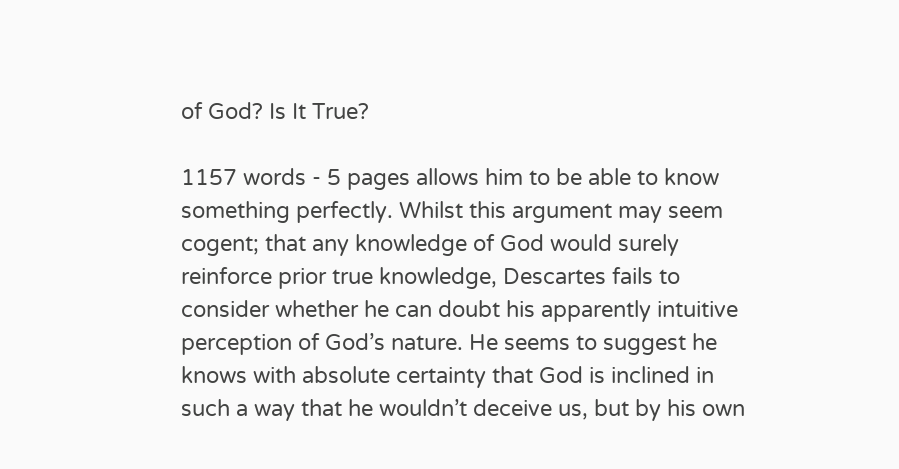of God? Is It True?

1157 words - 5 pages allows him to be able to know something perfectly. Whilst this argument may seem cogent; that any knowledge of God would surely reinforce prior true knowledge, Descartes fails to consider whether he can doubt his apparently intuitive perception of God’s nature. He seems to suggest he knows with absolute certainty that God is inclined in such a way that he wouldn’t deceive us, but by his own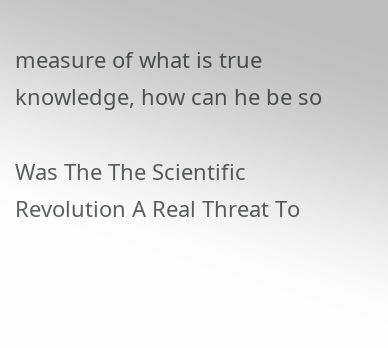measure of what is true knowledge, how can he be so

Was The The Scientific Revolution A Real Threat To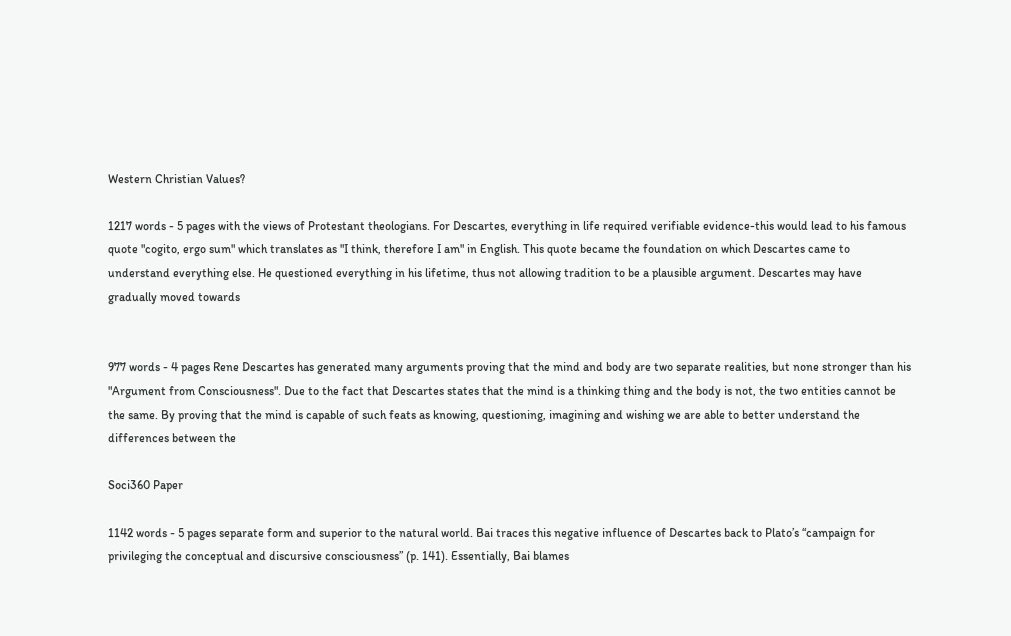Western Christian Values?

1217 words - 5 pages with the views of Protestant theologians. For Descartes, everything in life required verifiable evidence-this would lead to his famous quote "cogito, ergo sum" which translates as "I think, therefore I am" in English. This quote became the foundation on which Descartes came to understand everything else. He questioned everything in his lifetime, thus not allowing tradition to be a plausible argument. Descartes may have gradually moved towards


977 words - 4 pages Rene Descartes has generated many arguments proving that the mind and body are two separate realities, but none stronger than his "Argument from Consciousness". Due to the fact that Descartes states that the mind is a thinking thing and the body is not, the two entities cannot be the same. By proving that the mind is capable of such feats as knowing, questioning, imagining and wishing we are able to better understand the differences between the

Soci360 Paper

1142 words - 5 pages separate form and superior to the natural world. Bai traces this negative influence of Descartes back to Plato’s “campaign for privileging the conceptual and discursive consciousness” (p. 141). Essentially, Bai blames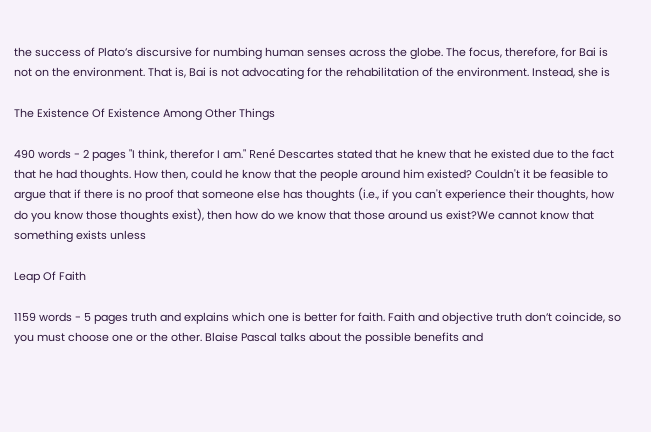the success of Plato’s discursive for numbing human senses across the globe. The focus, therefore, for Bai is not on the environment. That is, Bai is not advocating for the rehabilitation of the environment. Instead, she is

The Existence Of Existence Among Other Things

490 words - 2 pages "I think, therefor I am." René Descartes stated that he knew that he existed due to the fact that he had thoughts. How then, could he know that the people around him existed? Couldn't it be feasible to argue that if there is no proof that someone else has thoughts (i.e., if you can't experience their thoughts, how do you know those thoughts exist), then how do we know that those around us exist?We cannot know that something exists unless

Leap Of Faith

1159 words - 5 pages truth and explains which one is better for faith. Faith and objective truth don’t coincide, so you must choose one or the other. Blaise Pascal talks about the possible benefits and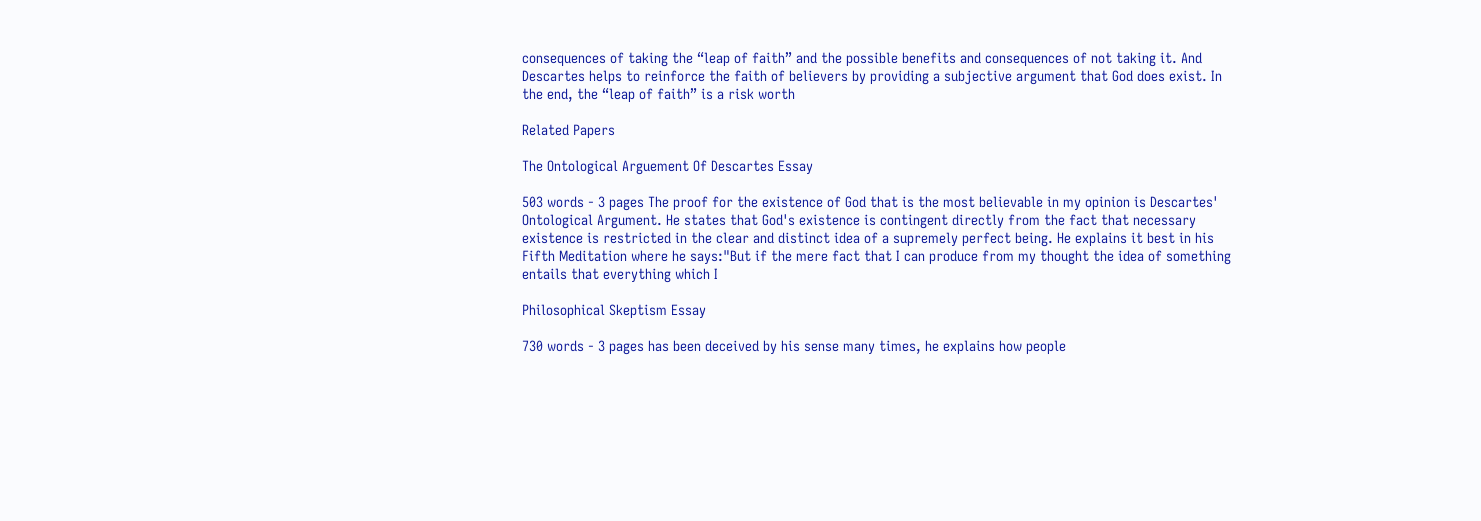consequences of taking the “leap of faith” and the possible benefits and consequences of not taking it. And Descartes helps to reinforce the faith of believers by providing a subjective argument that God does exist. In the end, the “leap of faith” is a risk worth

Related Papers

The Ontological Arguement Of Descartes Essay

503 words - 3 pages The proof for the existence of God that is the most believable in my opinion is Descartes' Ontological Argument. He states that God's existence is contingent directly from the fact that necessary existence is restricted in the clear and distinct idea of a supremely perfect being. He explains it best in his Fifth Meditation where he says:"But if the mere fact that I can produce from my thought the idea of something entails that everything which I

Philosophical Skeptism Essay

730 words - 3 pages has been deceived by his sense many times, he explains how people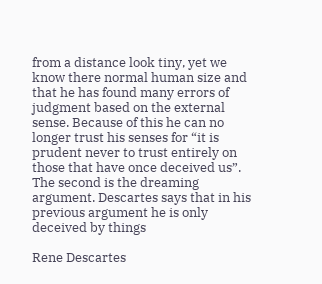from a distance look tiny, yet we know there normal human size and that he has found many errors of judgment based on the external sense. Because of this he can no longer trust his senses for “it is prudent never to trust entirely on those that have once deceived us”. The second is the dreaming argument. Descartes says that in his previous argument he is only deceived by things

Rene Descartes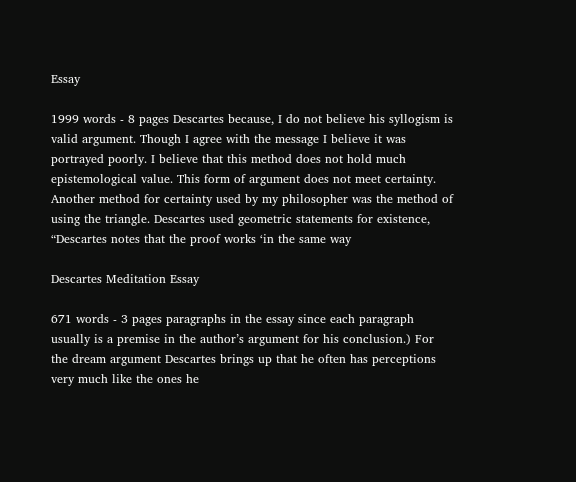Essay

1999 words - 8 pages Descartes because, I do not believe his syllogism is valid argument. Though I agree with the message I believe it was portrayed poorly. I believe that this method does not hold much epistemological value. This form of argument does not meet certainty. Another method for certainty used by my philosopher was the method of using the triangle. Descartes used geometric statements for existence, “Descartes notes that the proof works ‘in the same way

Descartes Meditation Essay

671 words - 3 pages paragraphs in the essay since each paragraph usually is a premise in the author’s argument for his conclusion.) For the dream argument Descartes brings up that he often has perceptions very much like the ones he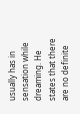usually has in sensation while dreaming. He states that there are no definite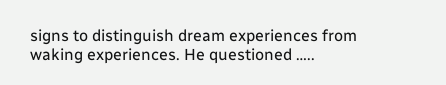signs to distinguish dream experiences from waking experiences. He questioned …..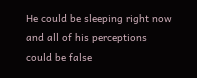He could be sleeping right now and all of his perceptions could be false